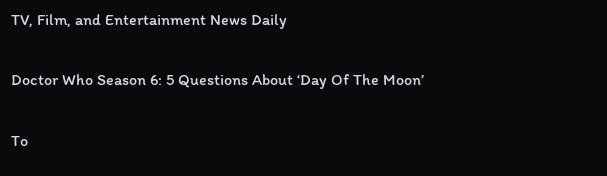TV, Film, and Entertainment News Daily

Doctor Who Season 6: 5 Questions About ‘Day Of The Moon’

To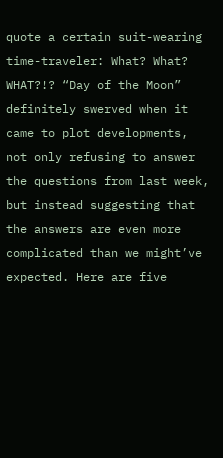quote a certain suit-wearing time-traveler: What? What? WHAT?!? “Day of the Moon” definitely swerved when it came to plot developments, not only refusing to answer the questions from last week, but instead suggesting that the answers are even more complicated than we might’ve expected. Here are five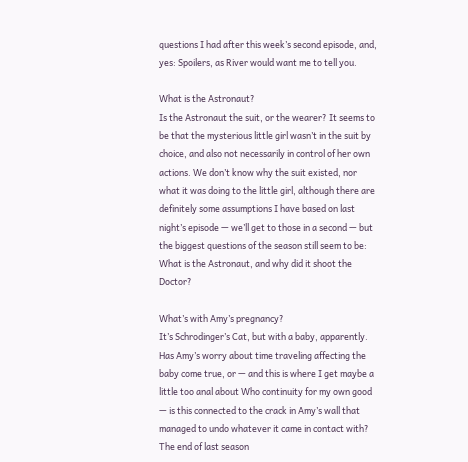questions I had after this week’s second episode, and, yes: Spoilers, as River would want me to tell you.

What is the Astronaut?
Is the Astronaut the suit, or the wearer? It seems to be that the mysterious little girl wasn’t in the suit by choice, and also not necessarily in control of her own actions. We don’t know why the suit existed, nor what it was doing to the little girl, although there are definitely some assumptions I have based on last night’s episode — we’ll get to those in a second — but the biggest questions of the season still seem to be: What is the Astronaut, and why did it shoot the Doctor?

What’s with Amy’s pregnancy?
It’s Schrodinger’s Cat, but with a baby, apparently. Has Amy’s worry about time traveling affecting the baby come true, or — and this is where I get maybe a little too anal about Who continuity for my own good — is this connected to the crack in Amy’s wall that managed to undo whatever it came in contact with? The end of last season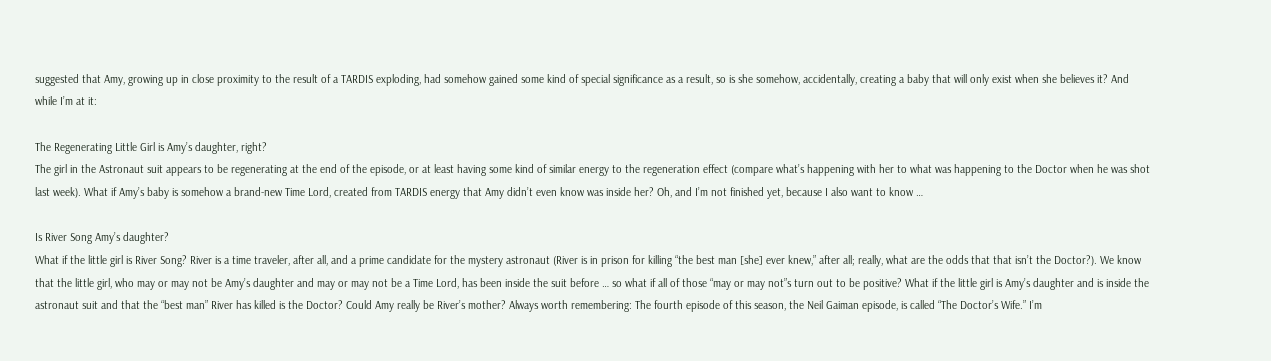suggested that Amy, growing up in close proximity to the result of a TARDIS exploding, had somehow gained some kind of special significance as a result, so is she somehow, accidentally, creating a baby that will only exist when she believes it? And while I’m at it:

The Regenerating Little Girl is Amy’s daughter, right?
The girl in the Astronaut suit appears to be regenerating at the end of the episode, or at least having some kind of similar energy to the regeneration effect (compare what’s happening with her to what was happening to the Doctor when he was shot last week). What if Amy’s baby is somehow a brand-new Time Lord, created from TARDIS energy that Amy didn’t even know was inside her? Oh, and I’m not finished yet, because I also want to know …

Is River Song Amy’s daughter?
What if the little girl is River Song? River is a time traveler, after all, and a prime candidate for the mystery astronaut (River is in prison for killing “the best man [she] ever knew,” after all; really, what are the odds that that isn’t the Doctor?). We know that the little girl, who may or may not be Amy’s daughter and may or may not be a Time Lord, has been inside the suit before … so what if all of those “may or may not”s turn out to be positive? What if the little girl is Amy’s daughter and is inside the astronaut suit and that the “best man” River has killed is the Doctor? Could Amy really be River’s mother? Always worth remembering: The fourth episode of this season, the Neil Gaiman episode, is called “The Doctor’s Wife.” I’m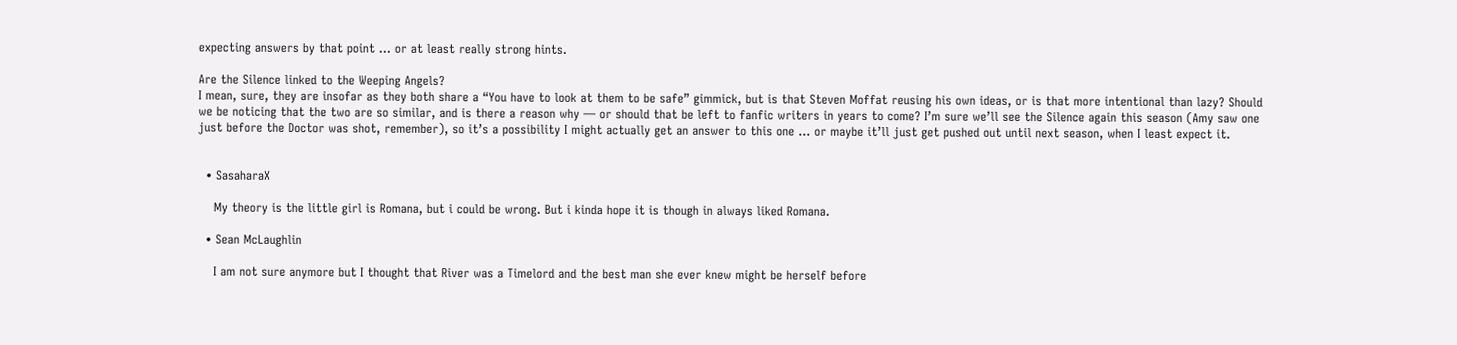expecting answers by that point … or at least really strong hints.

Are the Silence linked to the Weeping Angels?
I mean, sure, they are insofar as they both share a “You have to look at them to be safe” gimmick, but is that Steven Moffat reusing his own ideas, or is that more intentional than lazy? Should we be noticing that the two are so similar, and is there a reason why — or should that be left to fanfic writers in years to come? I’m sure we’ll see the Silence again this season (Amy saw one just before the Doctor was shot, remember), so it’s a possibility I might actually get an answer to this one … or maybe it’ll just get pushed out until next season, when I least expect it.


  • SasaharaX

    My theory is the little girl is Romana, but i could be wrong. But i kinda hope it is though in always liked Romana.

  • Sean McLaughlin

    I am not sure anymore but I thought that River was a Timelord and the best man she ever knew might be herself before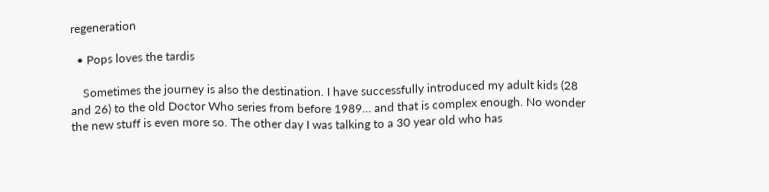regeneration

  • Pops loves the tardis

    Sometimes the journey is also the destination. I have successfully introduced my adult kids (28 and 26) to the old Doctor Who series from before 1989… and that is complex enough. No wonder the new stuff is even more so. The other day I was talking to a 30 year old who has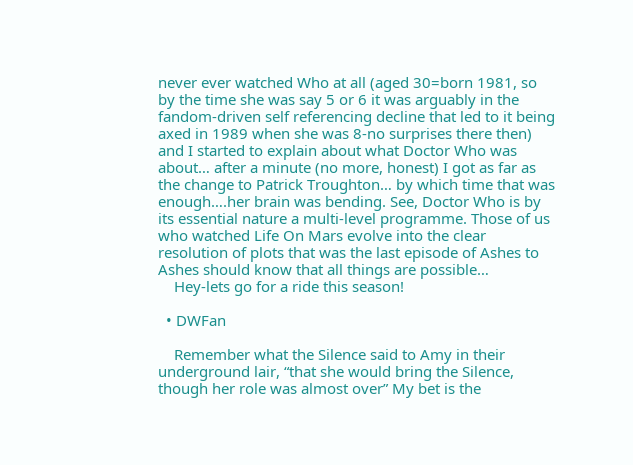never ever watched Who at all (aged 30=born 1981, so by the time she was say 5 or 6 it was arguably in the fandom-driven self referencing decline that led to it being axed in 1989 when she was 8-no surprises there then) and I started to explain about what Doctor Who was about… after a minute (no more, honest) I got as far as the change to Patrick Troughton… by which time that was enough….her brain was bending. See, Doctor Who is by its essential nature a multi-level programme. Those of us who watched Life On Mars evolve into the clear resolution of plots that was the last episode of Ashes to Ashes should know that all things are possible…
    Hey-lets go for a ride this season!

  • DWFan

    Remember what the Silence said to Amy in their underground lair, “that she would bring the Silence, though her role was almost over” My bet is the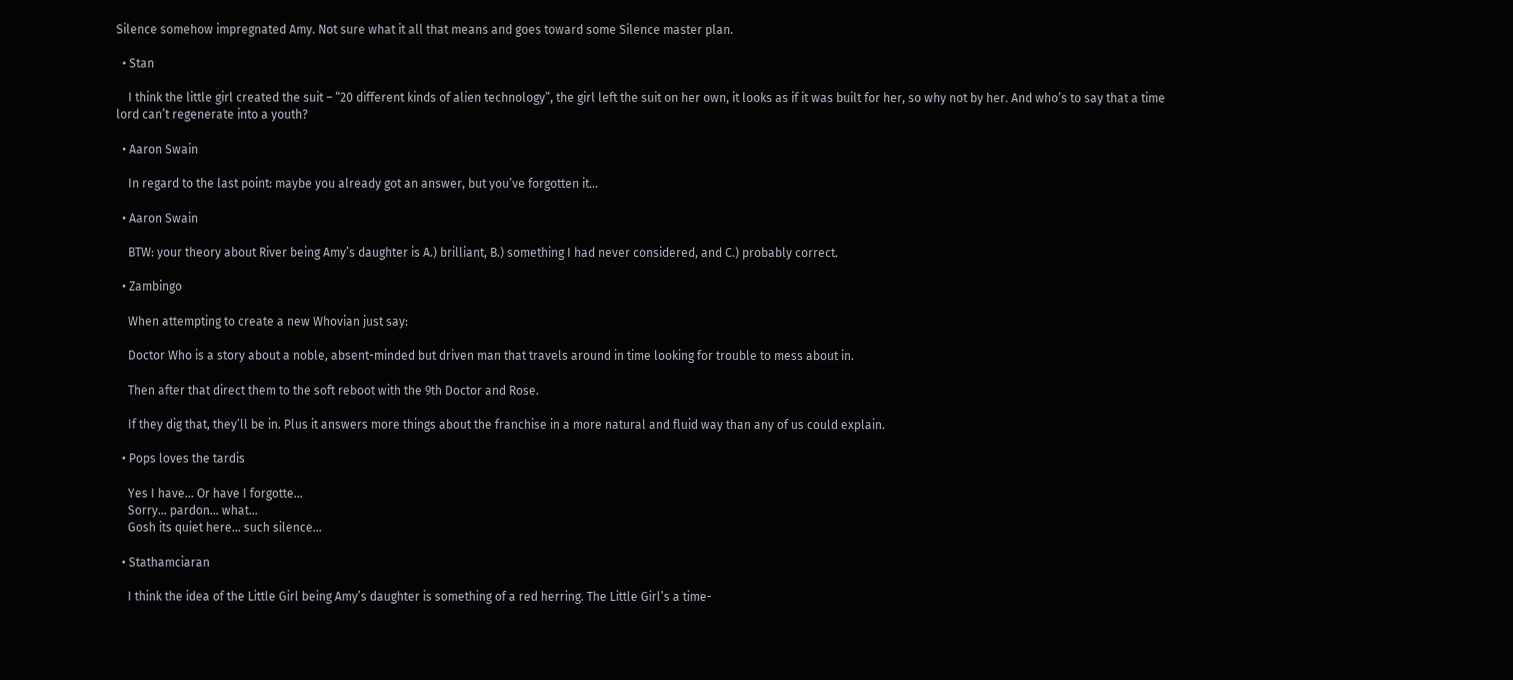Silence somehow impregnated Amy. Not sure what it all that means and goes toward some Silence master plan.

  • Stan

    I think the little girl created the suit – “20 different kinds of alien technology”, the girl left the suit on her own, it looks as if it was built for her, so why not by her. And who’s to say that a time lord can’t regenerate into a youth?

  • Aaron Swain

    In regard to the last point: maybe you already got an answer, but you’ve forgotten it…

  • Aaron Swain

    BTW: your theory about River being Amy’s daughter is A.) brilliant, B.) something I had never considered, and C.) probably correct.

  • Zambingo

    When attempting to create a new Whovian just say:

    Doctor Who is a story about a noble, absent-minded but driven man that travels around in time looking for trouble to mess about in.

    Then after that direct them to the soft reboot with the 9th Doctor and Rose.

    If they dig that, they’ll be in. Plus it answers more things about the franchise in a more natural and fluid way than any of us could explain.

  • Pops loves the tardis

    Yes I have… Or have I forgotte…
    Sorry… pardon… what…
    Gosh its quiet here… such silence…

  • Stathamciaran

    I think the idea of the Little Girl being Amy’s daughter is something of a red herring. The Little Girl’s a time-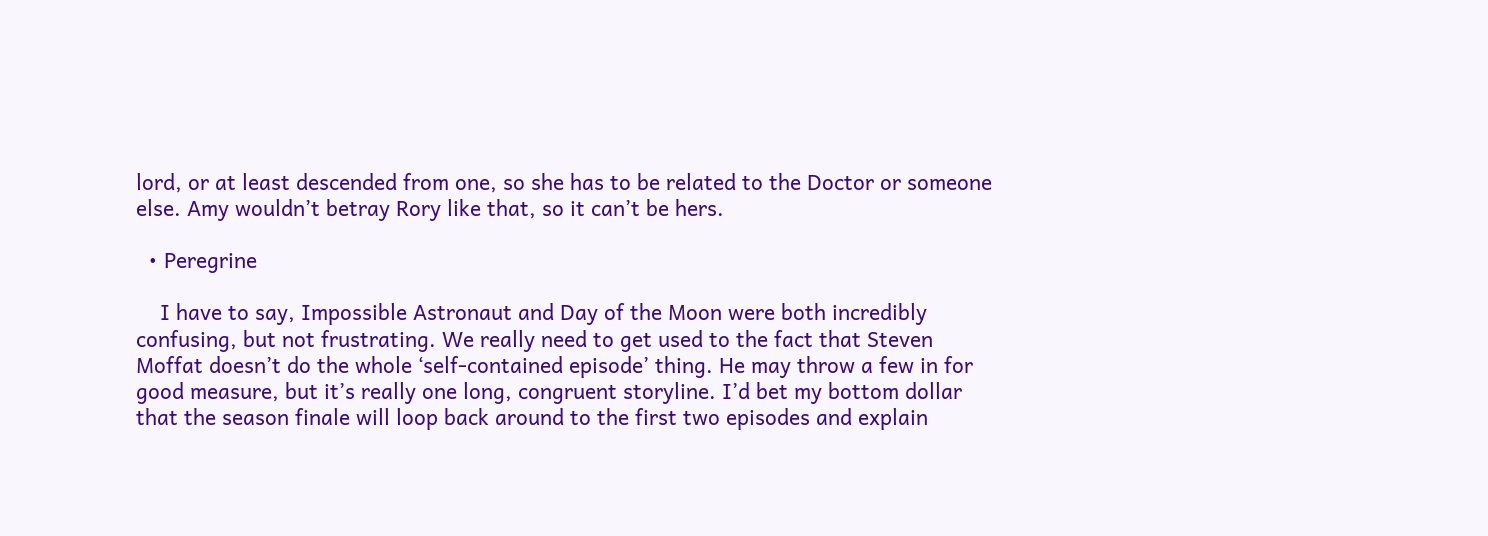lord, or at least descended from one, so she has to be related to the Doctor or someone else. Amy wouldn’t betray Rory like that, so it can’t be hers.

  • Peregrine

    I have to say, Impossible Astronaut and Day of the Moon were both incredibly confusing, but not frustrating. We really need to get used to the fact that Steven Moffat doesn’t do the whole ‘self-contained episode’ thing. He may throw a few in for good measure, but it’s really one long, congruent storyline. I’d bet my bottom dollar that the season finale will loop back around to the first two episodes and explain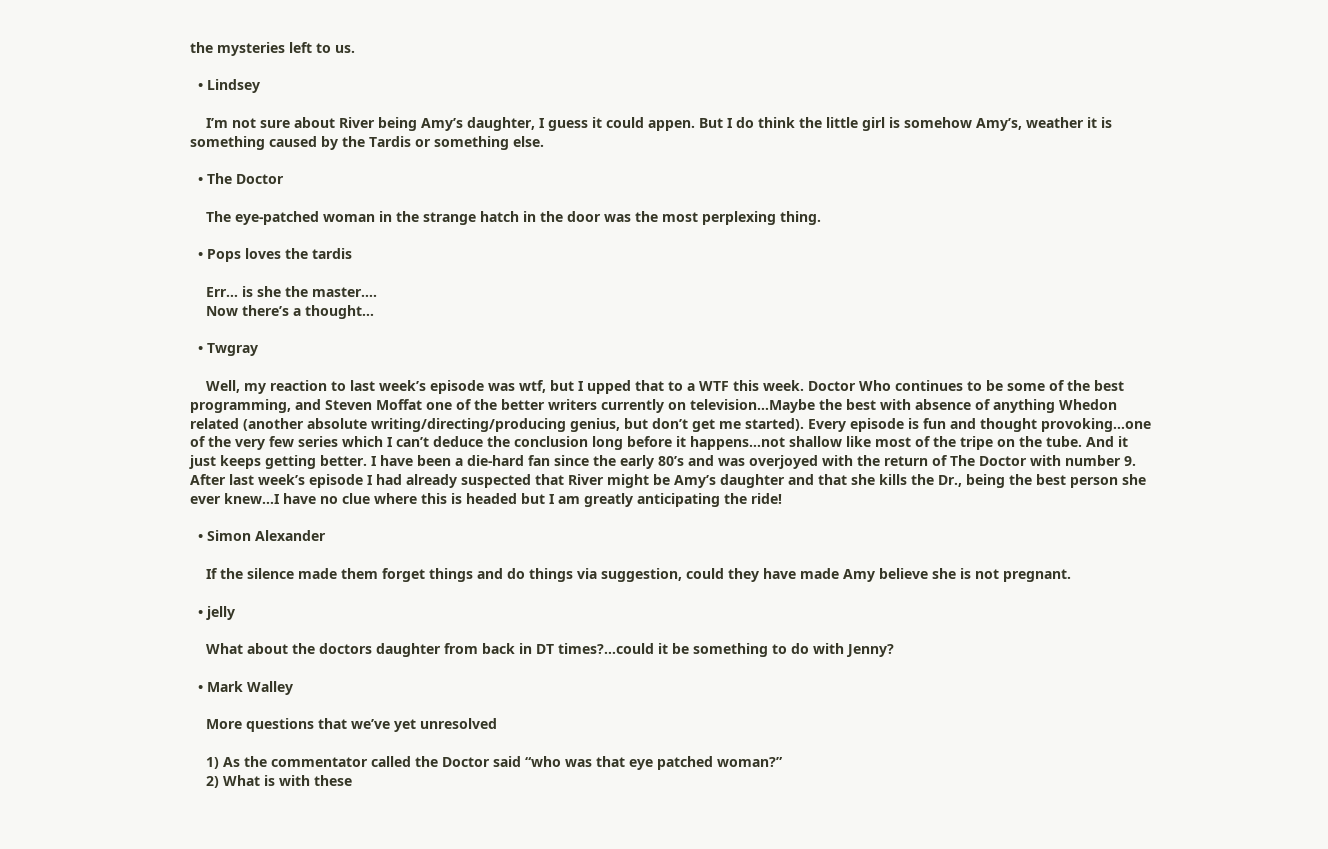the mysteries left to us.

  • Lindsey

    I’m not sure about River being Amy’s daughter, I guess it could appen. But I do think the little girl is somehow Amy’s, weather it is something caused by the Tardis or something else.

  • The Doctor

    The eye-patched woman in the strange hatch in the door was the most perplexing thing.

  • Pops loves the tardis

    Err… is she the master….
    Now there’s a thought…

  • Twgray

    Well, my reaction to last week’s episode was wtf, but I upped that to a WTF this week. Doctor Who continues to be some of the best programming, and Steven Moffat one of the better writers currently on television…Maybe the best with absence of anything Whedon related (another absolute writing/directing/producing genius, but don’t get me started). Every episode is fun and thought provoking…one of the very few series which I can’t deduce the conclusion long before it happens…not shallow like most of the tripe on the tube. And it just keeps getting better. I have been a die-hard fan since the early 80’s and was overjoyed with the return of The Doctor with number 9. After last week’s episode I had already suspected that River might be Amy’s daughter and that she kills the Dr., being the best person she ever knew…I have no clue where this is headed but I am greatly anticipating the ride!

  • Simon Alexander

    If the silence made them forget things and do things via suggestion, could they have made Amy believe she is not pregnant.

  • jelly

    What about the doctors daughter from back in DT times?…could it be something to do with Jenny?

  • Mark Walley

    More questions that we’ve yet unresolved

    1) As the commentator called the Doctor said “who was that eye patched woman?”
    2) What is with these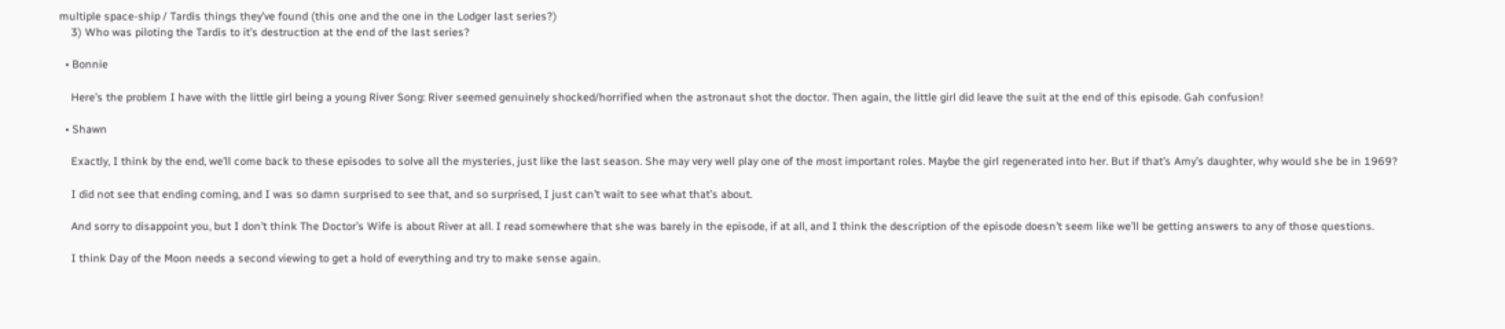multiple space-ship / Tardis things they’ve found (this one and the one in the Lodger last series?)
    3) Who was piloting the Tardis to it’s destruction at the end of the last series?

  • Bonnie

    Here’s the problem I have with the little girl being a young River Song: River seemed genuinely shocked/horrified when the astronaut shot the doctor. Then again, the little girl did leave the suit at the end of this episode. Gah confusion!

  • Shawn

    Exactly, I think by the end, we’ll come back to these episodes to solve all the mysteries, just like the last season. She may very well play one of the most important roles. Maybe the girl regenerated into her. But if that’s Amy’s daughter, why would she be in 1969?

    I did not see that ending coming, and I was so damn surprised to see that, and so surprised, I just can’t wait to see what that’s about.

    And sorry to disappoint you, but I don’t think The Doctor’s Wife is about River at all. I read somewhere that she was barely in the episode, if at all, and I think the description of the episode doesn’t seem like we’ll be getting answers to any of those questions.

    I think Day of the Moon needs a second viewing to get a hold of everything and try to make sense again.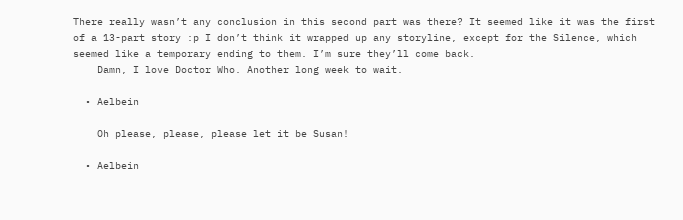There really wasn’t any conclusion in this second part was there? It seemed like it was the first of a 13-part story :p I don’t think it wrapped up any storyline, except for the Silence, which seemed like a temporary ending to them. I’m sure they’ll come back.
    Damn, I love Doctor Who. Another long week to wait.

  • Aelbein

    Oh please, please, please let it be Susan!

  • Aelbein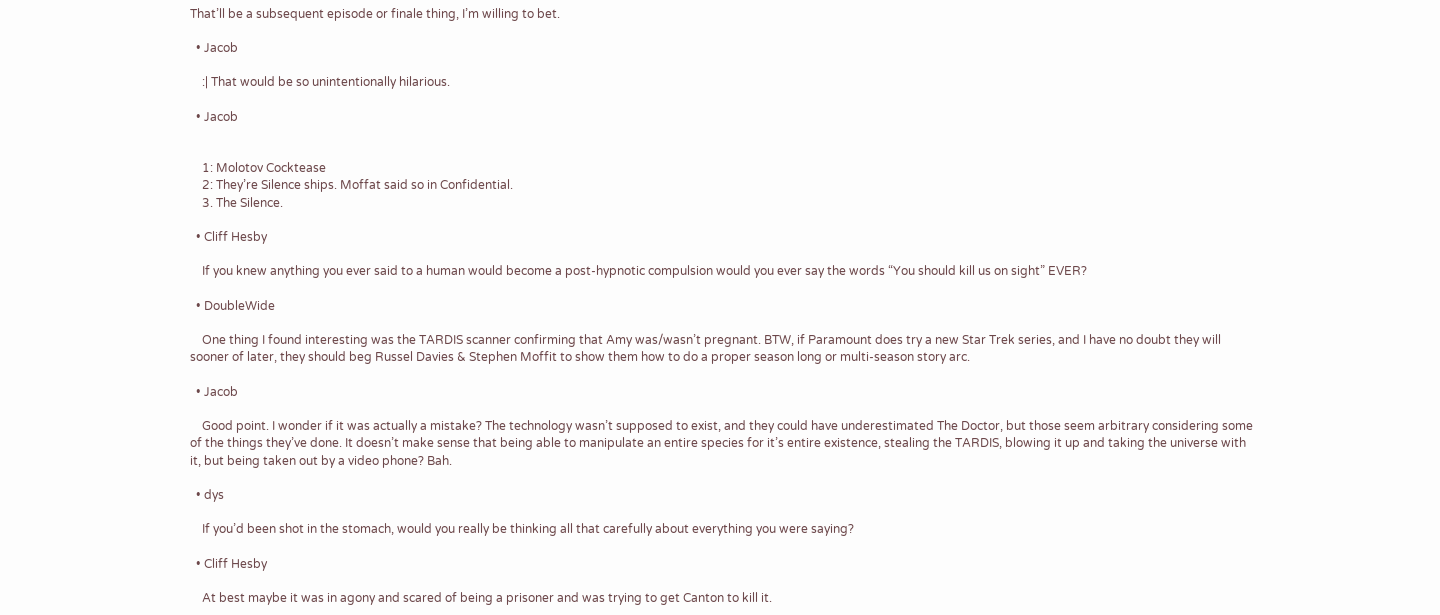That’ll be a subsequent episode or finale thing, I’m willing to bet.

  • Jacob

    :| That would be so unintentionally hilarious.

  • Jacob


    1: Molotov Cocktease
    2: They’re Silence ships. Moffat said so in Confidential.
    3. The Silence.

  • Cliff Hesby

    If you knew anything you ever said to a human would become a post-hypnotic compulsion would you ever say the words “You should kill us on sight” EVER?

  • DoubleWide

    One thing I found interesting was the TARDIS scanner confirming that Amy was/wasn’t pregnant. BTW, if Paramount does try a new Star Trek series, and I have no doubt they will sooner of later, they should beg Russel Davies & Stephen Moffit to show them how to do a proper season long or multi-season story arc.

  • Jacob

    Good point. I wonder if it was actually a mistake? The technology wasn’t supposed to exist, and they could have underestimated The Doctor, but those seem arbitrary considering some of the things they’ve done. It doesn’t make sense that being able to manipulate an entire species for it’s entire existence, stealing the TARDIS, blowing it up and taking the universe with it, but being taken out by a video phone? Bah.

  • dys

    If you’d been shot in the stomach, would you really be thinking all that carefully about everything you were saying?

  • Cliff Hesby

    At best maybe it was in agony and scared of being a prisoner and was trying to get Canton to kill it.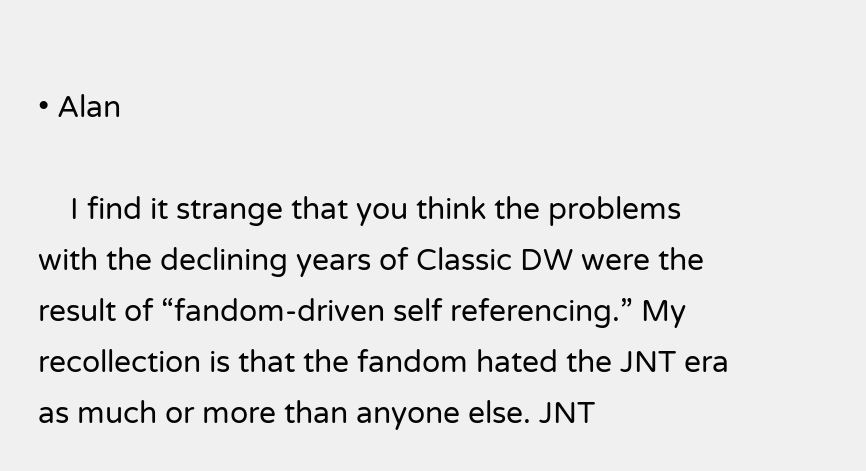• Alan

    I find it strange that you think the problems with the declining years of Classic DW were the result of “fandom-driven self referencing.” My recollection is that the fandom hated the JNT era as much or more than anyone else. JNT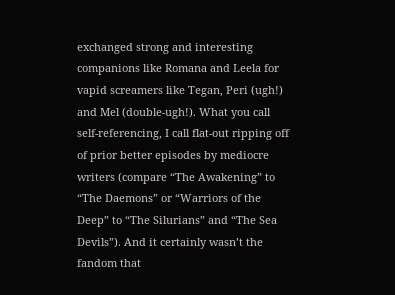exchanged strong and interesting companions like Romana and Leela for vapid screamers like Tegan, Peri (ugh!) and Mel (double-ugh!). What you call self-referencing, I call flat-out ripping off of prior better episodes by mediocre writers (compare “The Awakening” to “The Daemons” or “Warriors of the Deep” to “The Silurians” and “The Sea Devils”). And it certainly wasn’t the fandom that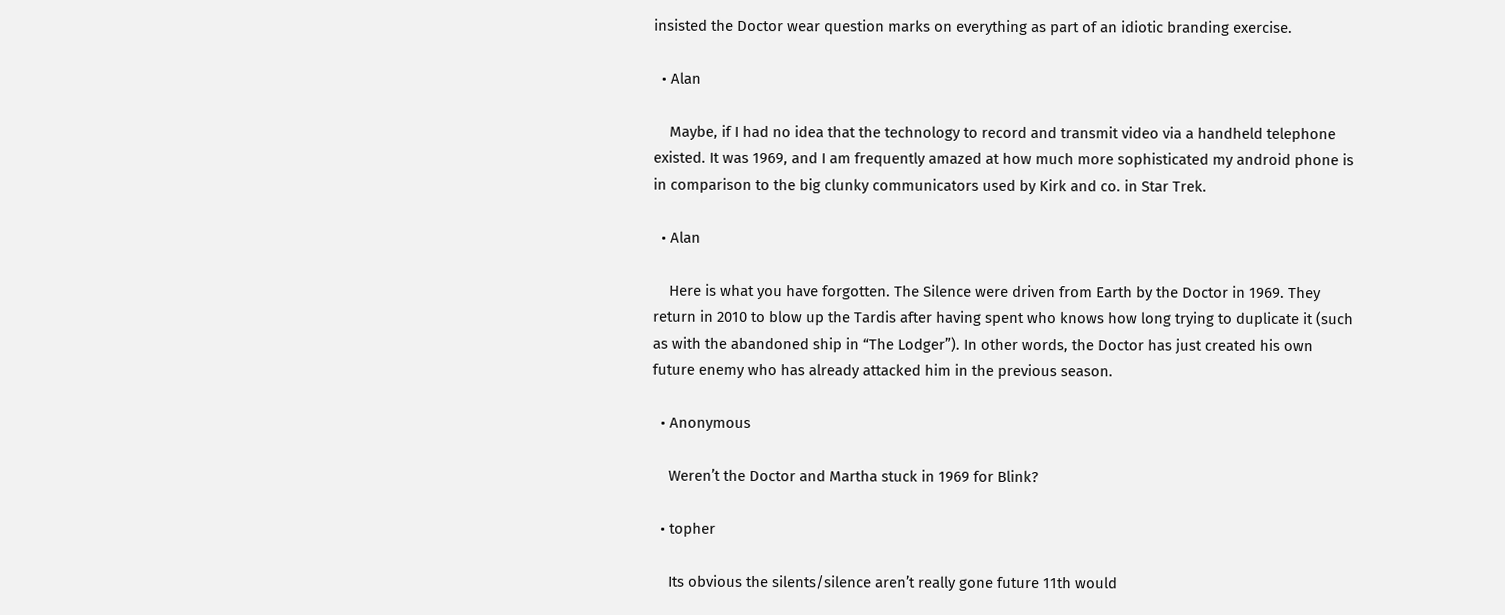insisted the Doctor wear question marks on everything as part of an idiotic branding exercise.

  • Alan

    Maybe, if I had no idea that the technology to record and transmit video via a handheld telephone existed. It was 1969, and I am frequently amazed at how much more sophisticated my android phone is in comparison to the big clunky communicators used by Kirk and co. in Star Trek.

  • Alan

    Here is what you have forgotten. The Silence were driven from Earth by the Doctor in 1969. They return in 2010 to blow up the Tardis after having spent who knows how long trying to duplicate it (such as with the abandoned ship in “The Lodger”). In other words, the Doctor has just created his own future enemy who has already attacked him in the previous season.

  • Anonymous

    Weren’t the Doctor and Martha stuck in 1969 for Blink?

  • topher

    Its obvious the silents/silence aren’t really gone future 11th would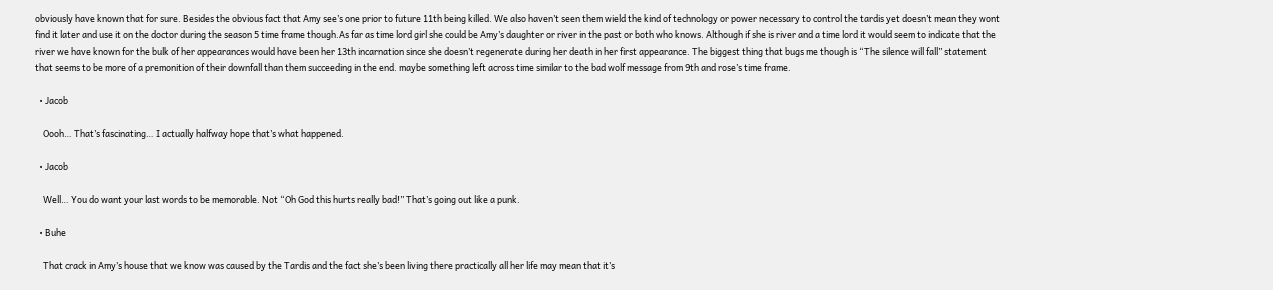obviously have known that for sure. Besides the obvious fact that Amy see’s one prior to future 11th being killed. We also haven’t seen them wield the kind of technology or power necessary to control the tardis yet doesn’t mean they wont find it later and use it on the doctor during the season 5 time frame though.As far as time lord girl she could be Amy’s daughter or river in the past or both who knows. Although if she is river and a time lord it would seem to indicate that the river we have known for the bulk of her appearances would have been her 13th incarnation since she doesn’t regenerate during her death in her first appearance. The biggest thing that bugs me though is “The silence will fall” statement that seems to be more of a premonition of their downfall than them succeeding in the end. maybe something left across time similar to the bad wolf message from 9th and rose’s time frame.

  • Jacob

    Oooh… That’s fascinating… I actually halfway hope that’s what happened.

  • Jacob

    Well… You do want your last words to be memorable. Not “Oh God this hurts really bad!” That’s going out like a punk.

  • Buhe

    That crack in Amy’s house that we know was caused by the Tardis and the fact she’s been living there practically all her life may mean that it’s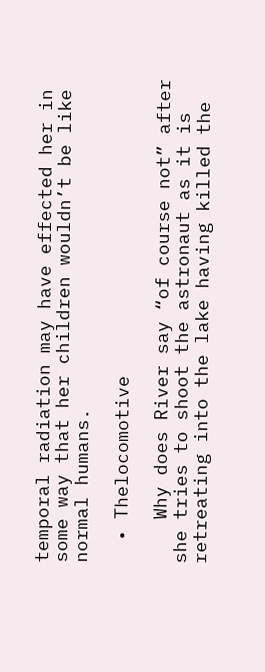temporal radiation may have effected her in some way that her children wouldn’t be like normal humans.

  • Thelocomotive

    Why does River say “of course not” after she tries to shoot the astronaut as it is retreating into the lake having killed the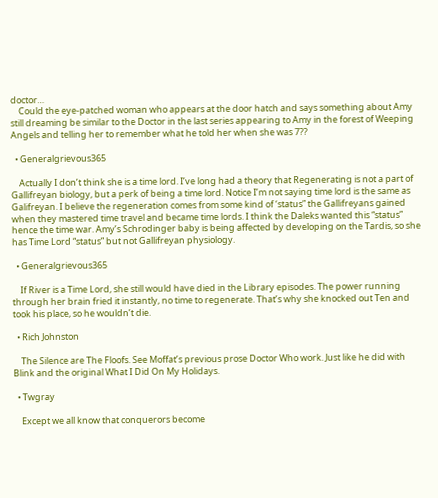doctor…
    Could the eye-patched woman who appears at the door hatch and says something about Amy still dreaming be similar to the Doctor in the last series appearing to Amy in the forest of Weeping Angels and telling her to remember what he told her when she was 7??

  • Generalgrievous365

    Actually I don’t think she is a time lord. I’ve long had a theory that Regenerating is not a part of Gallifreyan biology, but a perk of being a time lord. Notice I’m not saying time lord is the same as Galifreyan. I believe the regeneration comes from some kind of ‘status” the Gallifreyans gained when they mastered time travel and became time lords. I think the Daleks wanted this “status” hence the time war. Amy’s Schrodinger baby is being affected by developing on the Tardis, so she has Time Lord “status” but not Gallifreyan physiology.

  • Generalgrievous365

    If River is a Time Lord, she still would have died in the Library episodes. The power running through her brain fried it instantly, no time to regenerate. That’s why she knocked out Ten and took his place, so he wouldn’t die.

  • Rich Johnston

    The Silence are The Floofs. See Moffat’s previous prose Doctor Who work. Just like he did with Blink and the original What I Did On My Holidays.

  • Twgray

    Except we all know that conquerors become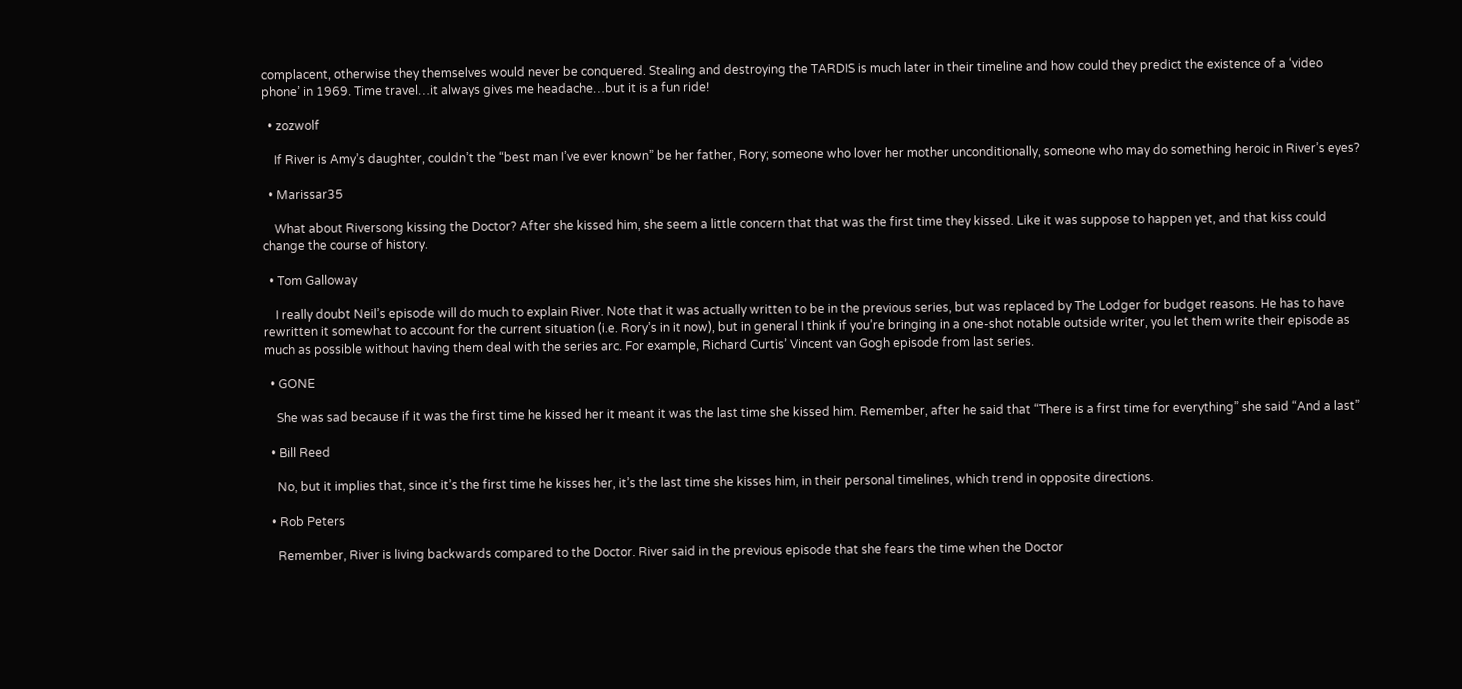complacent, otherwise they themselves would never be conquered. Stealing and destroying the TARDIS is much later in their timeline and how could they predict the existence of a ‘video phone’ in 1969. Time travel…it always gives me headache…but it is a fun ride!

  • zozwolf

    If River is Amy’s daughter, couldn’t the “best man I’ve ever known” be her father, Rory; someone who lover her mother unconditionally, someone who may do something heroic in River’s eyes?

  • Marissar35

    What about Riversong kissing the Doctor? After she kissed him, she seem a little concern that that was the first time they kissed. Like it was suppose to happen yet, and that kiss could change the course of history.

  • Tom Galloway

    I really doubt Neil’s episode will do much to explain River. Note that it was actually written to be in the previous series, but was replaced by The Lodger for budget reasons. He has to have rewritten it somewhat to account for the current situation (i.e. Rory’s in it now), but in general I think if you’re bringing in a one-shot notable outside writer, you let them write their episode as much as possible without having them deal with the series arc. For example, Richard Curtis’ Vincent van Gogh episode from last series.

  • GONE

    She was sad because if it was the first time he kissed her it meant it was the last time she kissed him. Remember, after he said that “There is a first time for everything” she said “And a last”

  • Bill Reed

    No, but it implies that, since it’s the first time he kisses her, it’s the last time she kisses him, in their personal timelines, which trend in opposite directions.

  • Rob Peters

    Remember, River is living backwards compared to the Doctor. River said in the previous episode that she fears the time when the Doctor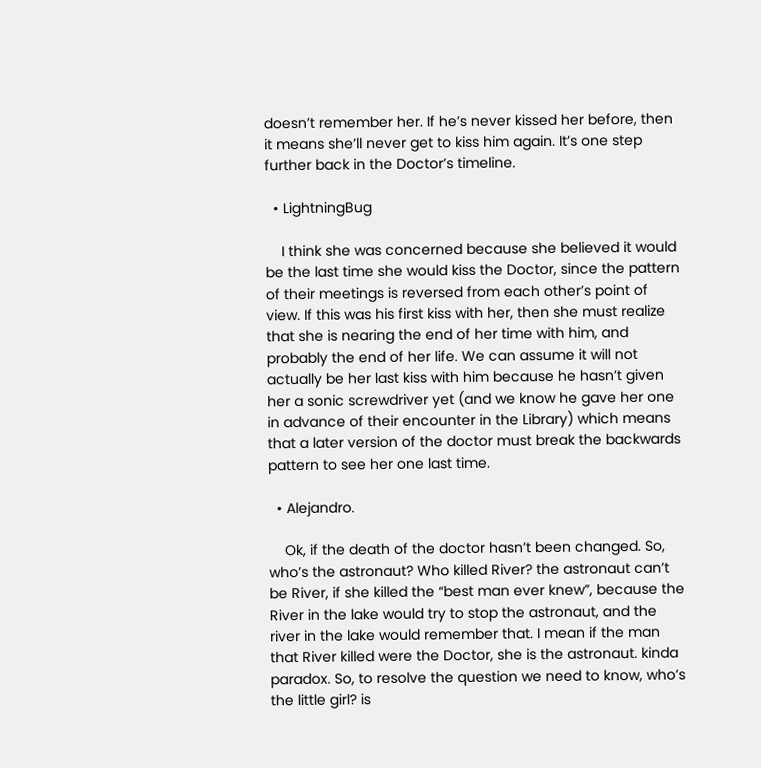doesn’t remember her. If he’s never kissed her before, then it means she’ll never get to kiss him again. It’s one step further back in the Doctor’s timeline.

  • LightningBug

    I think she was concerned because she believed it would be the last time she would kiss the Doctor, since the pattern of their meetings is reversed from each other’s point of view. If this was his first kiss with her, then she must realize that she is nearing the end of her time with him, and probably the end of her life. We can assume it will not actually be her last kiss with him because he hasn’t given her a sonic screwdriver yet (and we know he gave her one in advance of their encounter in the Library) which means that a later version of the doctor must break the backwards pattern to see her one last time.

  • Alejandro.

    Ok, if the death of the doctor hasn’t been changed. So, who’s the astronaut? Who killed River? the astronaut can’t be River, if she killed the “best man ever knew”, because the River in the lake would try to stop the astronaut, and the river in the lake would remember that. I mean if the man that River killed were the Doctor, she is the astronaut. kinda paradox. So, to resolve the question we need to know, who’s the little girl? is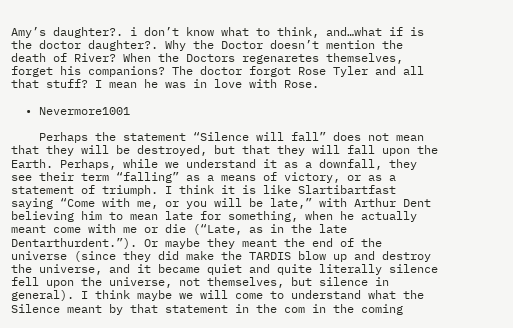Amy’s daughter?. i don’t know what to think, and…what if is the doctor daughter?. Why the Doctor doesn’t mention the death of River? When the Doctors regenaretes themselves, forget his companions? The doctor forgot Rose Tyler and all that stuff? I mean he was in love with Rose.

  • Nevermore1001

    Perhaps the statement “Silence will fall” does not mean that they will be destroyed, but that they will fall upon the Earth. Perhaps, while we understand it as a downfall, they see their term “falling” as a means of victory, or as a statement of triumph. I think it is like Slartibartfast saying “Come with me, or you will be late,” with Arthur Dent believing him to mean late for something, when he actually meant come with me or die (“Late, as in the late Dentarthurdent.”). Or maybe they meant the end of the universe (since they did make the TARDIS blow up and destroy the universe, and it became quiet and quite literally silence fell upon the universe, not themselves, but silence in general). I think maybe we will come to understand what the Silence meant by that statement in the com in the coming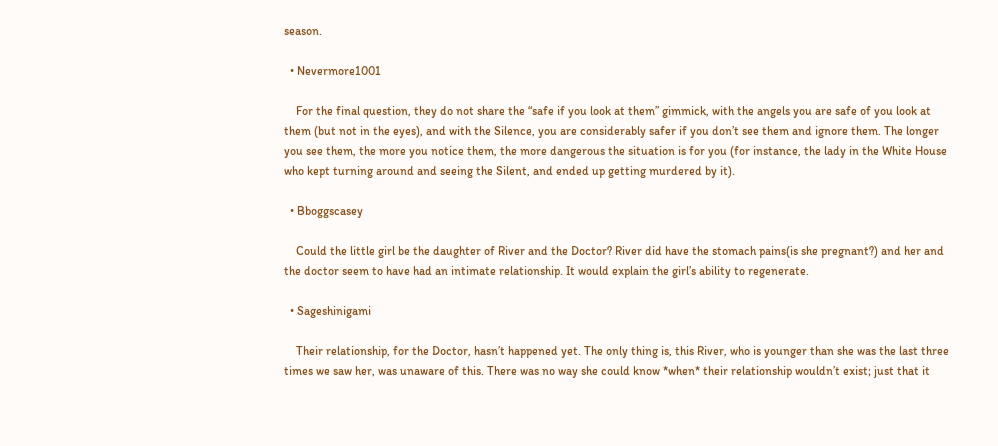season.

  • Nevermore1001

    For the final question, they do not share the “safe if you look at them” gimmick, with the angels you are safe of you look at them (but not in the eyes), and with the Silence, you are considerably safer if you don’t see them and ignore them. The longer you see them, the more you notice them, the more dangerous the situation is for you (for instance, the lady in the White House who kept turning around and seeing the Silent, and ended up getting murdered by it).

  • Bboggscasey

    Could the little girl be the daughter of River and the Doctor? River did have the stomach pains(is she pregnant?) and her and the doctor seem to have had an intimate relationship. It would explain the girl’s ability to regenerate.

  • Sageshinigami

    Their relationship, for the Doctor, hasn’t happened yet. The only thing is, this River, who is younger than she was the last three times we saw her, was unaware of this. There was no way she could know *when* their relationship wouldn’t exist; just that it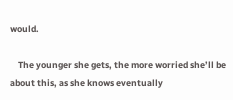would.

    The younger she gets, the more worried she’ll be about this, as she knows eventually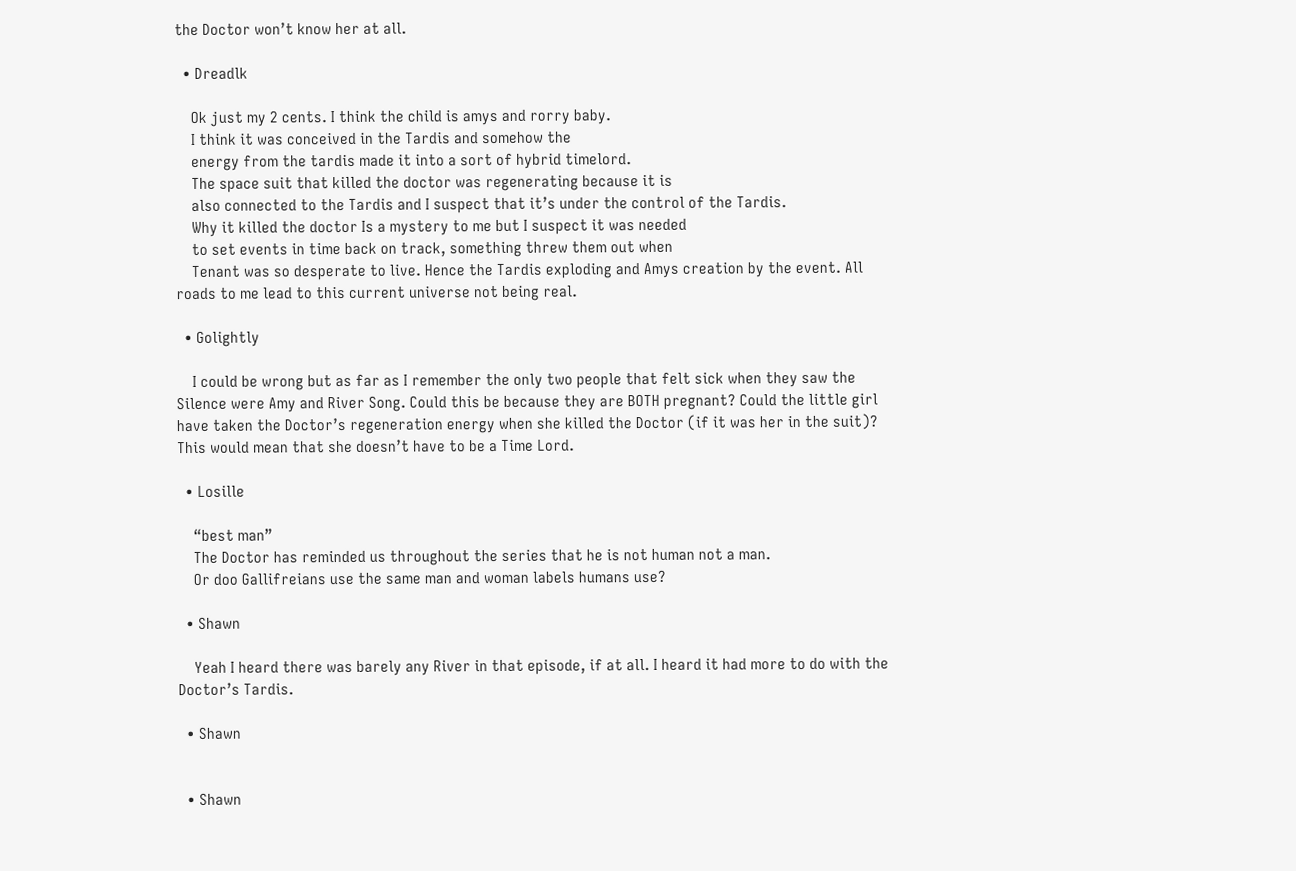the Doctor won’t know her at all.

  • Dreadlk

    Ok just my 2 cents. I think the child is amys and rorry baby.
    I think it was conceived in the Tardis and somehow the
    energy from the tardis made it into a sort of hybrid timelord.
    The space suit that killed the doctor was regenerating because it is
    also connected to the Tardis and I suspect that it’s under the control of the Tardis.
    Why it killed the doctor Is a mystery to me but I suspect it was needed
    to set events in time back on track, something threw them out when
    Tenant was so desperate to live. Hence the Tardis exploding and Amys creation by the event. All roads to me lead to this current universe not being real.

  • Golightly

    I could be wrong but as far as I remember the only two people that felt sick when they saw the Silence were Amy and River Song. Could this be because they are BOTH pregnant? Could the little girl have taken the Doctor’s regeneration energy when she killed the Doctor (if it was her in the suit)? This would mean that she doesn’t have to be a Time Lord.

  • Losille

    “best man”
    The Doctor has reminded us throughout the series that he is not human not a man.
    Or doo Gallifreians use the same man and woman labels humans use?

  • Shawn

    Yeah I heard there was barely any River in that episode, if at all. I heard it had more to do with the Doctor’s Tardis.

  • Shawn


  • Shawn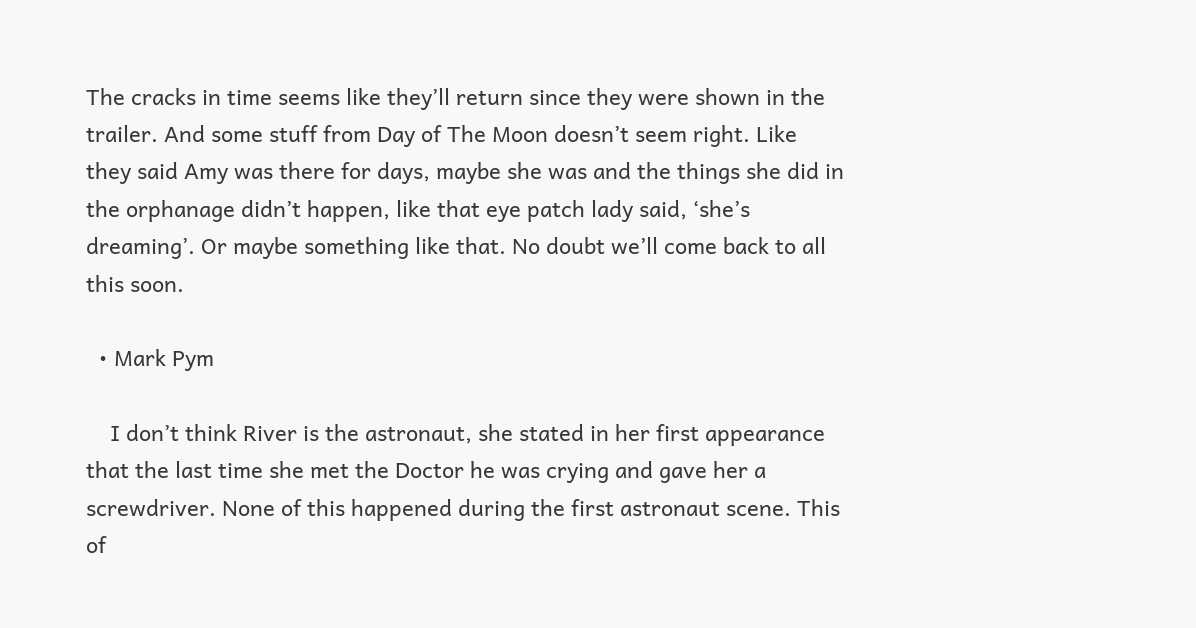The cracks in time seems like they’ll return since they were shown in the trailer. And some stuff from Day of The Moon doesn’t seem right. Like they said Amy was there for days, maybe she was and the things she did in the orphanage didn’t happen, like that eye patch lady said, ‘she’s dreaming’. Or maybe something like that. No doubt we’ll come back to all this soon.

  • Mark Pym

    I don’t think River is the astronaut, she stated in her first appearance that the last time she met the Doctor he was crying and gave her a screwdriver. None of this happened during the first astronaut scene. This of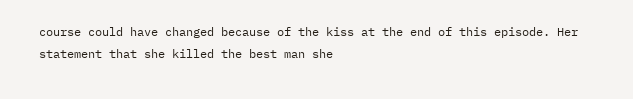course could have changed because of the kiss at the end of this episode. Her statement that she killed the best man she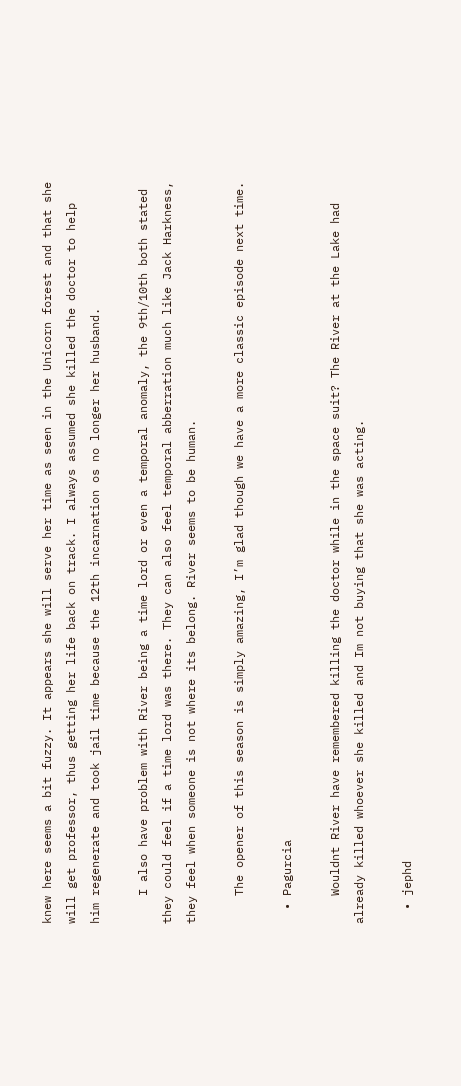knew here seems a bit fuzzy. It appears she will serve her time as seen in the Unicorn forest and that she will get professor, thus getting her life back on track. I always assumed she killed the doctor to help him regenerate and took jail time because the 12th incarnation os no longer her husband.

    I also have problem with River being a time lord or even a temporal anomaly, the 9th/10th both stated they could feel if a time lord was there. They can also feel temporal abberration much like Jack Harkness, they feel when someone is not where its belong. River seems to be human.

    The opener of this season is simply amazing, I’m glad though we have a more classic episode next time.

  • Pagurcia

    Wouldnt River have remembered killing the doctor while in the space suit? The River at the Lake had already killed whoever she killed and Im not buying that she was acting.

  • jephd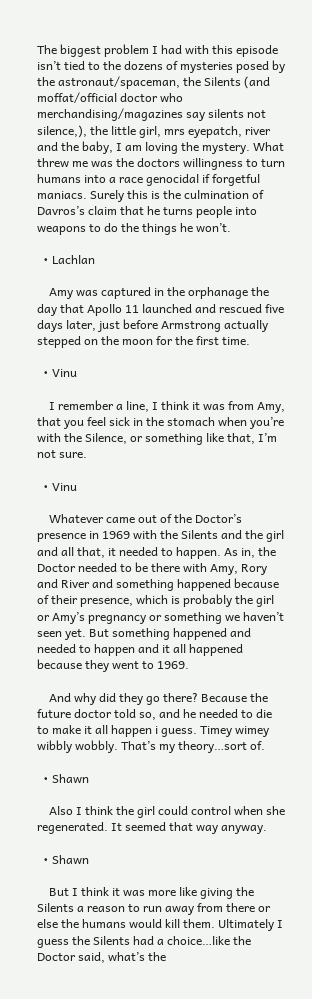The biggest problem I had with this episode isn’t tied to the dozens of mysteries posed by the astronaut/spaceman, the Silents (and moffat/official doctor who merchandising/magazines say silents not silence,), the little girl, mrs eyepatch, river and the baby, I am loving the mystery. What threw me was the doctors willingness to turn humans into a race genocidal if forgetful maniacs. Surely this is the culmination of Davros’s claim that he turns people into weapons to do the things he won’t.

  • Lachlan

    Amy was captured in the orphanage the day that Apollo 11 launched and rescued five days later, just before Armstrong actually stepped on the moon for the first time.

  • Vinu

    I remember a line, I think it was from Amy, that you feel sick in the stomach when you’re with the Silence, or something like that, I’m not sure.

  • Vinu

    Whatever came out of the Doctor’s presence in 1969 with the Silents and the girl and all that, it needed to happen. As in, the Doctor needed to be there with Amy, Rory and River and something happened because of their presence, which is probably the girl or Amy’s pregnancy or something we haven’t seen yet. But something happened and needed to happen and it all happened because they went to 1969.

    And why did they go there? Because the future doctor told so, and he needed to die to make it all happen i guess. Timey wimey wibbly wobbly. That’s my theory…sort of.

  • Shawn

    Also I think the girl could control when she regenerated. It seemed that way anyway.

  • Shawn

    But I think it was more like giving the Silents a reason to run away from there or else the humans would kill them. Ultimately I guess the Silents had a choice…like the Doctor said, what’s the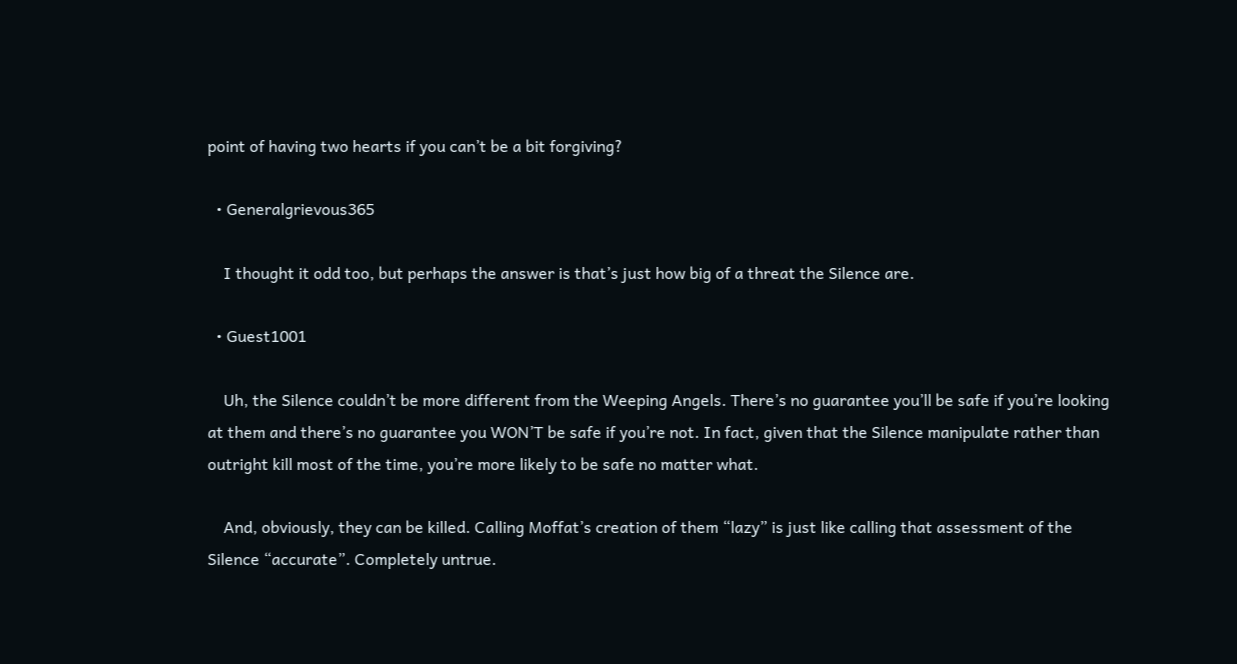point of having two hearts if you can’t be a bit forgiving?

  • Generalgrievous365

    I thought it odd too, but perhaps the answer is that’s just how big of a threat the Silence are.

  • Guest1001

    Uh, the Silence couldn’t be more different from the Weeping Angels. There’s no guarantee you’ll be safe if you’re looking at them and there’s no guarantee you WON’T be safe if you’re not. In fact, given that the Silence manipulate rather than outright kill most of the time, you’re more likely to be safe no matter what.

    And, obviously, they can be killed. Calling Moffat’s creation of them “lazy” is just like calling that assessment of the Silence “accurate”. Completely untrue.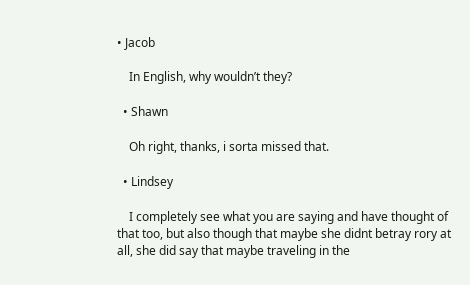• Jacob

    In English, why wouldn’t they?

  • Shawn

    Oh right, thanks, i sorta missed that.

  • Lindsey

    I completely see what you are saying and have thought of that too, but also though that maybe she didnt betray rory at all, she did say that maybe traveling in the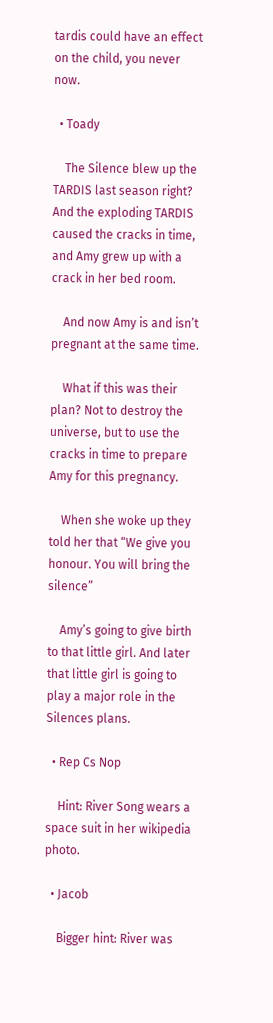tardis could have an effect on the child, you never now.

  • Toady

    The Silence blew up the TARDIS last season right? And the exploding TARDIS caused the cracks in time, and Amy grew up with a crack in her bed room.

    And now Amy is and isn’t pregnant at the same time.

    What if this was their plan? Not to destroy the universe, but to use the cracks in time to prepare Amy for this pregnancy.

    When she woke up they told her that “We give you honour. You will bring the silence”

    Amy’s going to give birth to that little girl. And later that little girl is going to play a major role in the Silences plans.

  • Rep Cs Nop

    Hint: River Song wears a space suit in her wikipedia photo.

  • Jacob

    Bigger hint: River was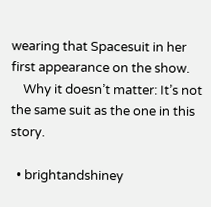wearing that Spacesuit in her first appearance on the show.
    Why it doesn’t matter: It’s not the same suit as the one in this story.

  • brightandshiney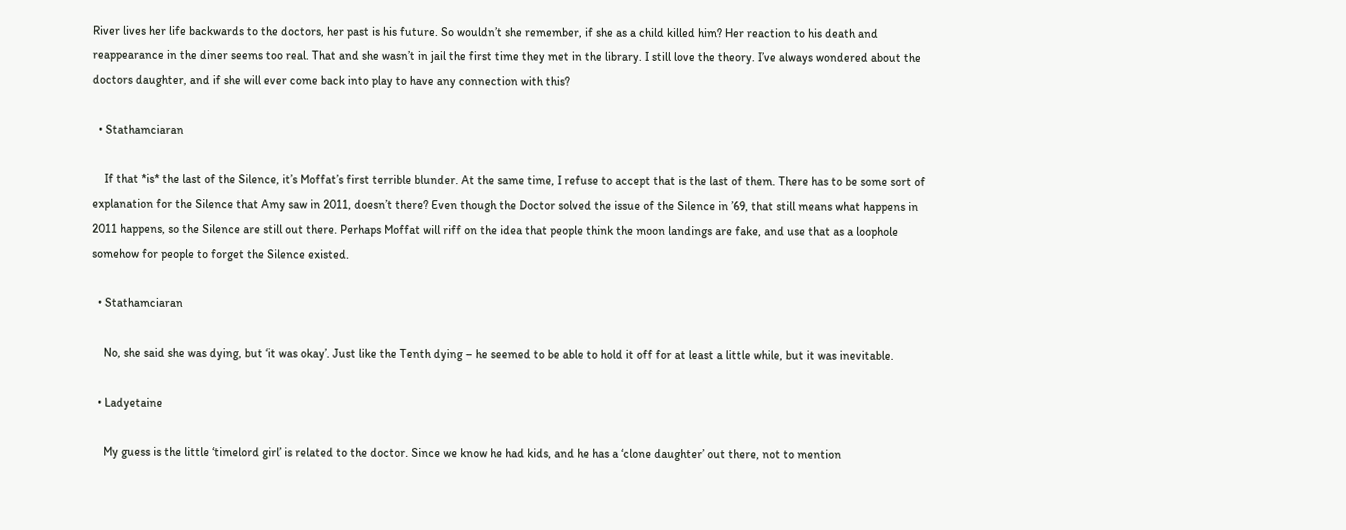River lives her life backwards to the doctors, her past is his future. So wouldn’t she remember, if she as a child killed him? Her reaction to his death and reappearance in the diner seems too real. That and she wasn’t in jail the first time they met in the library. I still love the theory. I’ve always wondered about the doctors daughter, and if she will ever come back into play to have any connection with this?

  • Stathamciaran

    If that *is* the last of the Silence, it’s Moffat’s first terrible blunder. At the same time, I refuse to accept that is the last of them. There has to be some sort of explanation for the Silence that Amy saw in 2011, doesn’t there? Even though the Doctor solved the issue of the Silence in ’69, that still means what happens in 2011 happens, so the Silence are still out there. Perhaps Moffat will riff on the idea that people think the moon landings are fake, and use that as a loophole somehow for people to forget the Silence existed.

  • Stathamciaran

    No, she said she was dying, but ‘it was okay’. Just like the Tenth dying – he seemed to be able to hold it off for at least a little while, but it was inevitable.

  • Ladyetaine

    My guess is the little ‘timelord girl’ is related to the doctor. Since we know he had kids, and he has a ‘clone daughter’ out there, not to mention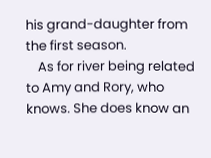his grand-daughter from the first season.
    As for river being related to Amy and Rory, who knows. She does know an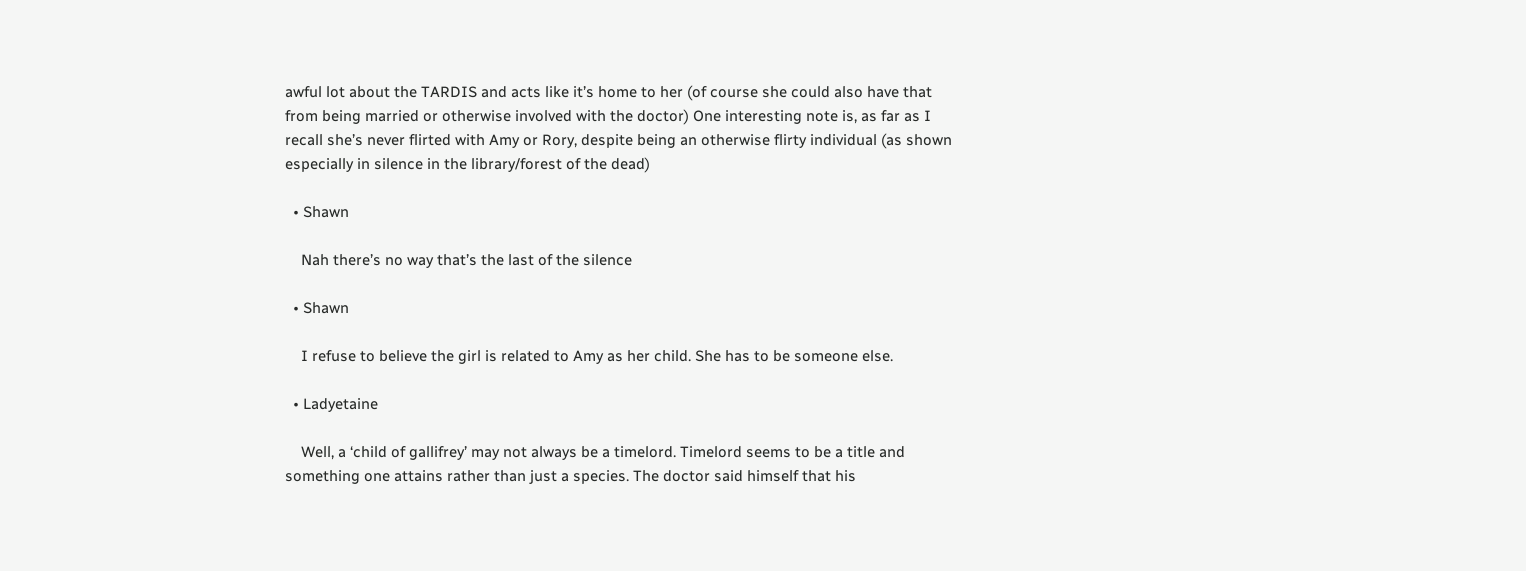awful lot about the TARDIS and acts like it’s home to her (of course she could also have that from being married or otherwise involved with the doctor) One interesting note is, as far as I recall she’s never flirted with Amy or Rory, despite being an otherwise flirty individual (as shown especially in silence in the library/forest of the dead)

  • Shawn

    Nah there’s no way that’s the last of the silence

  • Shawn

    I refuse to believe the girl is related to Amy as her child. She has to be someone else.

  • Ladyetaine

    Well, a ‘child of gallifrey’ may not always be a timelord. Timelord seems to be a title and something one attains rather than just a species. The doctor said himself that his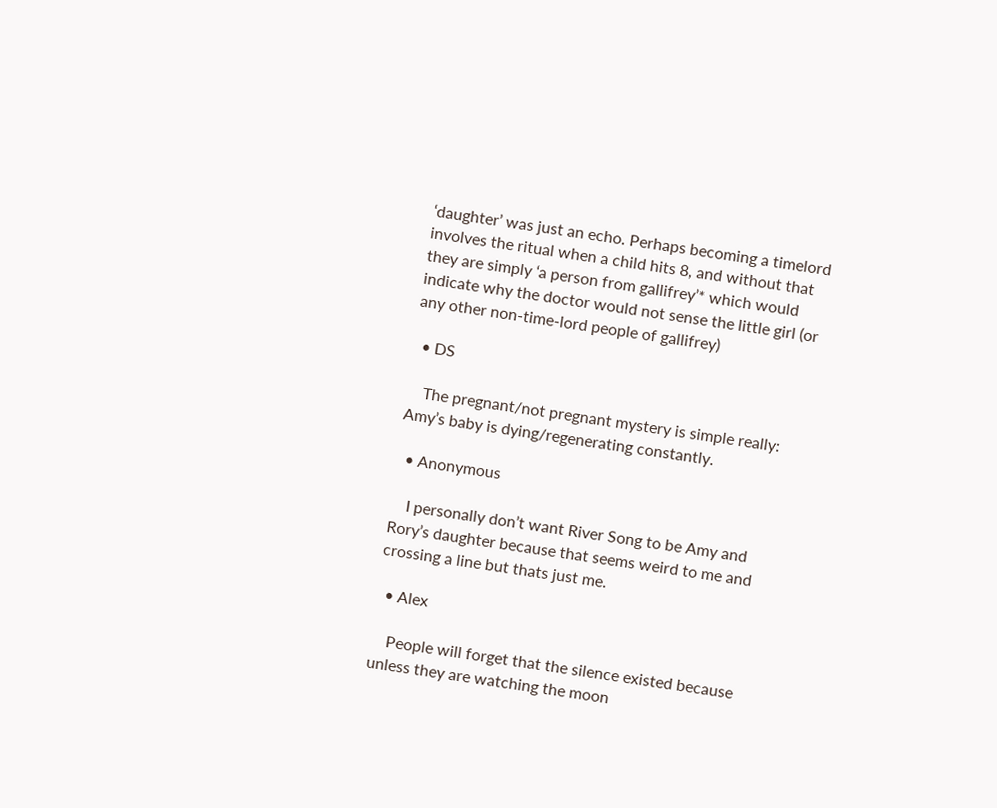‘daughter’ was just an echo. Perhaps becoming a timelord involves the ritual when a child hits 8, and without that they are simply ‘a person from gallifrey’* which would indicate why the doctor would not sense the little girl (or any other non-time-lord people of gallifrey)

  • DS

    The pregnant/not pregnant mystery is simple really: Amy’s baby is dying/regenerating constantly.

  • Anonymous

    I personally don’t want River Song to be Amy and Rory’s daughter because that seems weird to me and crossing a line but thats just me.

  • Alex

    People will forget that the silence existed because unless they are watching the moon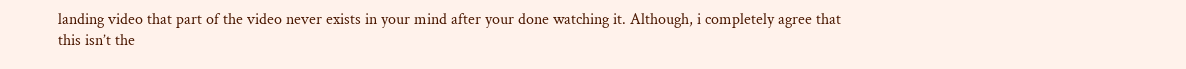landing video that part of the video never exists in your mind after your done watching it. Although, i completely agree that this isn’t the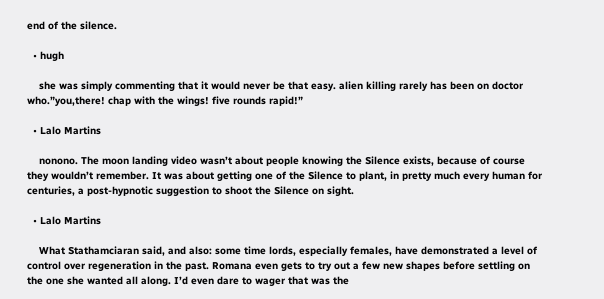end of the silence.

  • hugh

    she was simply commenting that it would never be that easy. alien killing rarely has been on doctor who.”you,there! chap with the wings! five rounds rapid!”

  • Lalo Martins

    nonono. The moon landing video wasn’t about people knowing the Silence exists, because of course they wouldn’t remember. It was about getting one of the Silence to plant, in pretty much every human for centuries, a post-hypnotic suggestion to shoot the Silence on sight.

  • Lalo Martins

    What Stathamciaran said, and also: some time lords, especially females, have demonstrated a level of control over regeneration in the past. Romana even gets to try out a few new shapes before settling on the one she wanted all along. I’d even dare to wager that was the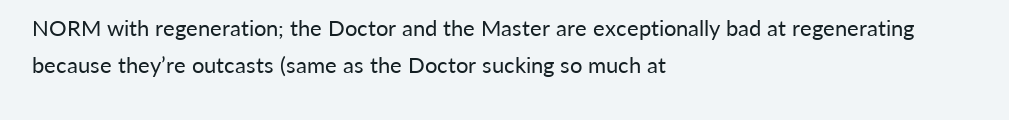NORM with regeneration; the Doctor and the Master are exceptionally bad at regenerating because they’re outcasts (same as the Doctor sucking so much at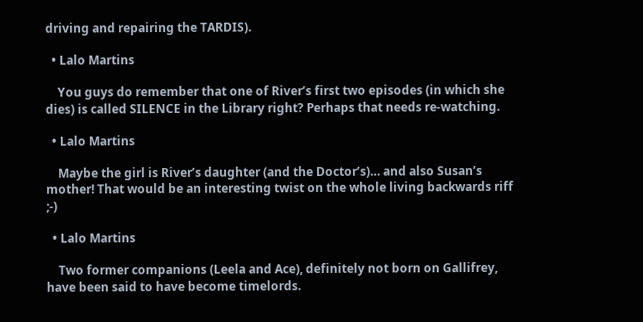driving and repairing the TARDIS).

  • Lalo Martins

    You guys do remember that one of River’s first two episodes (in which she dies) is called SILENCE in the Library right? Perhaps that needs re-watching.

  • Lalo Martins

    Maybe the girl is River’s daughter (and the Doctor’s)… and also Susan’s mother! That would be an interesting twist on the whole living backwards riff ;-)

  • Lalo Martins

    Two former companions (Leela and Ace), definitely not born on Gallifrey, have been said to have become timelords.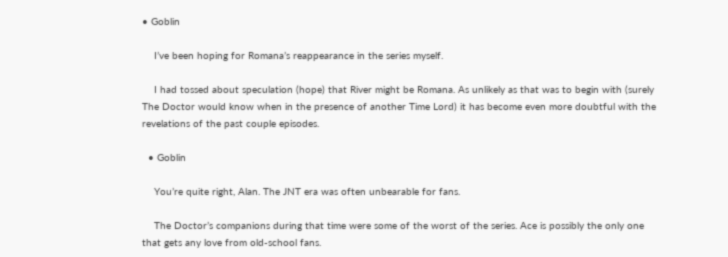• Goblin

    I’ve been hoping for Romana’s reappearance in the series myself.

    I had tossed about speculation (hope) that River might be Romana. As unlikely as that was to begin with (surely The Doctor would know when in the presence of another Time Lord) it has become even more doubtful with the revelations of the past couple episodes.

  • Goblin

    You’re quite right, Alan. The JNT era was often unbearable for fans.

    The Doctor’s companions during that time were some of the worst of the series. Ace is possibly the only one that gets any love from old-school fans.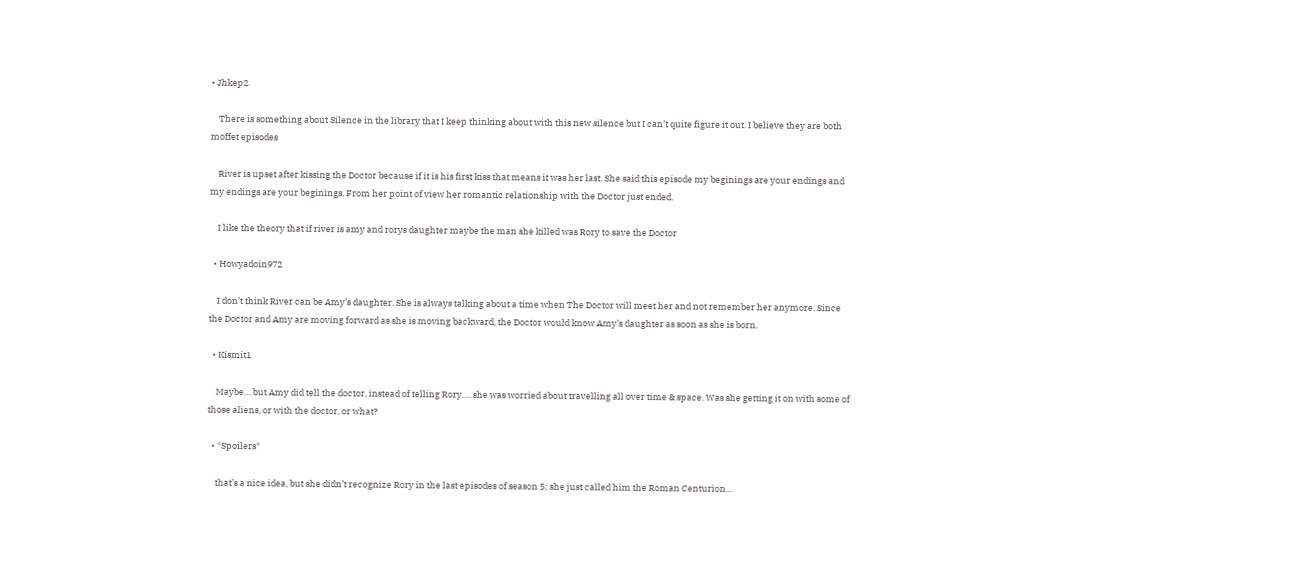• Jhkep2

    There is something about Silence in the library that I keep thinking about with this new silence but I can’t quite figure it out. I believe they are both moffet episodes

    River is upset after kissing the Doctor because if it is his first kiss that means it was her last. She said this episode my beginings are your endings and my endings are your beginings. From her point of view her romantic relationship with the Doctor just ended.

    I like the theory that if river is amy and rorys daughter maybe the man she killed was Rory to save the Doctor

  • Howyadoin972

    I don’t think River can be Amy’s daughter. She is always talking about a time when The Doctor will meet her and not remember her anymore. Since the Doctor and Amy are moving forward as she is moving backward, the Doctor would know Amy’s daughter as soon as she is born.

  • Kismit1

    Maybe… but Amy did tell the doctor, instead of telling Rory…. she was worried about travelling all over time & space. Was she getting it on with some of those aliens, or with the doctor, or what?

  • *Spoilers*

    that’s a nice idea, but she didn’t recognize Rory in the last episodes of season 5; she just called him the Roman Centurion…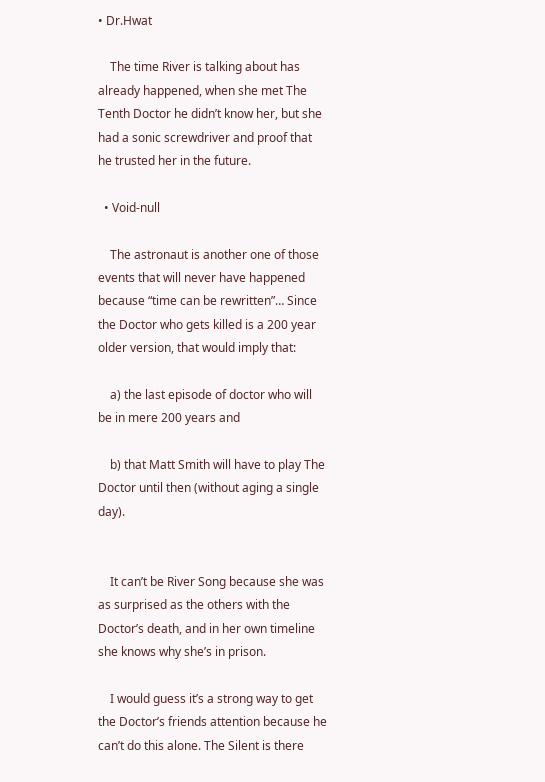• Dr.Hwat

    The time River is talking about has already happened, when she met The Tenth Doctor he didn’t know her, but she had a sonic screwdriver and proof that he trusted her in the future.

  • Void-null

    The astronaut is another one of those events that will never have happened because “time can be rewritten”… Since the Doctor who gets killed is a 200 year older version, that would imply that:

    a) the last episode of doctor who will be in mere 200 years and

    b) that Matt Smith will have to play The Doctor until then (without aging a single day).


    It can’t be River Song because she was as surprised as the others with the Doctor’s death, and in her own timeline she knows why she’s in prison.

    I would guess it’s a strong way to get the Doctor’s friends attention because he can’t do this alone. The Silent is there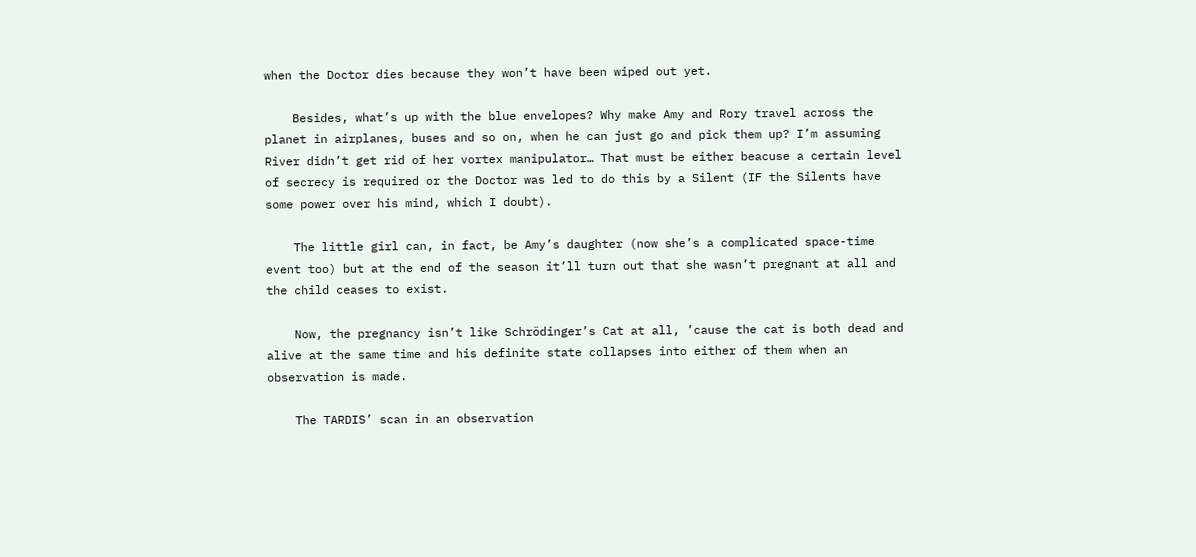when the Doctor dies because they won’t have been wiped out yet.

    Besides, what’s up with the blue envelopes? Why make Amy and Rory travel across the planet in airplanes, buses and so on, when he can just go and pick them up? I’m assuming River didn’t get rid of her vortex manipulator… That must be either beacuse a certain level of secrecy is required or the Doctor was led to do this by a Silent (IF the Silents have some power over his mind, which I doubt).

    The little girl can, in fact, be Amy’s daughter (now she’s a complicated space-time event too) but at the end of the season it’ll turn out that she wasn’t pregnant at all and the child ceases to exist.

    Now, the pregnancy isn’t like Schrödinger’s Cat at all, ’cause the cat is both dead and alive at the same time and his definite state collapses into either of them when an observation is made.

    The TARDIS’ scan in an observation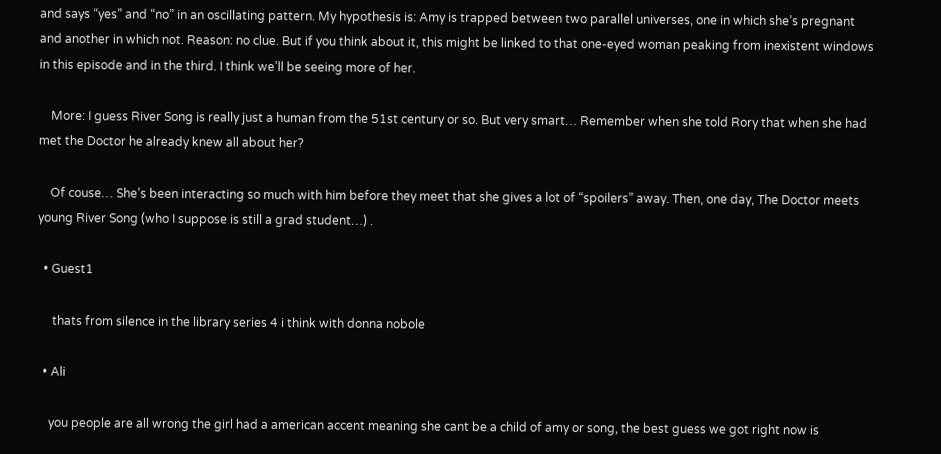and says “yes” and “no” in an oscillating pattern. My hypothesis is: Amy is trapped between two parallel universes, one in which she’s pregnant and another in which not. Reason: no clue. But if you think about it, this might be linked to that one-eyed woman peaking from inexistent windows in this episode and in the third. I think we’ll be seeing more of her.

    More: I guess River Song is really just a human from the 51st century or so. But very smart… Remember when she told Rory that when she had met the Doctor he already knew all about her?

    Of couse… She’s been interacting so much with him before they meet that she gives a lot of “spoilers” away. Then, one day, The Doctor meets young River Song (who I suppose is still a grad student…) .

  • Guest1

     thats from silence in the library series 4 i think with donna nobole

  • Ali

    you people are all wrong the girl had a american accent meaning she cant be a child of amy or song, the best guess we got right now is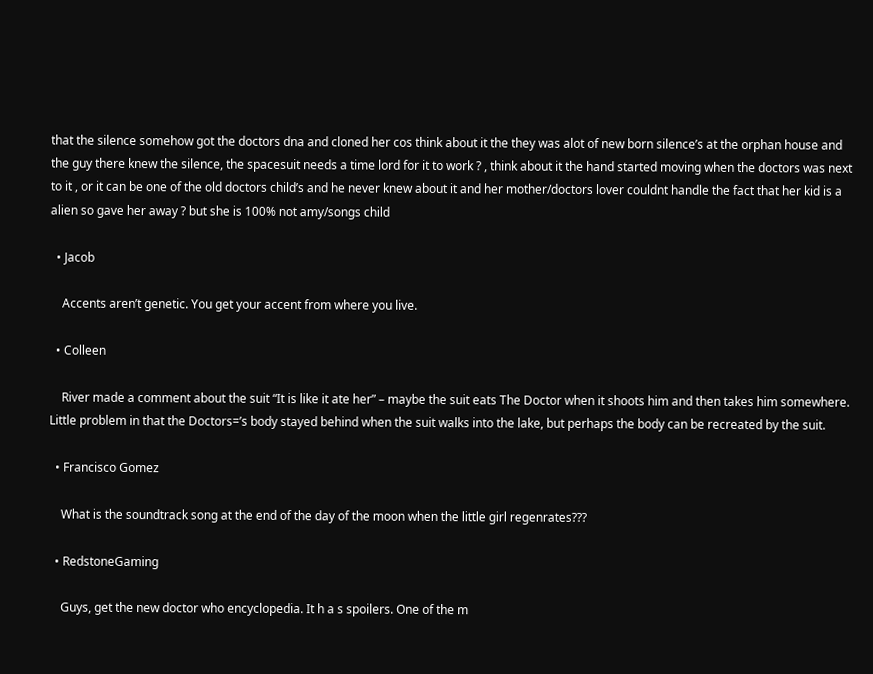that the silence somehow got the doctors dna and cloned her cos think about it the they was alot of new born silence’s at the orphan house and the guy there knew the silence, the spacesuit needs a time lord for it to work ? , think about it the hand started moving when the doctors was next to it , or it can be one of the old doctors child’s and he never knew about it and her mother/doctors lover couldnt handle the fact that her kid is a alien so gave her away ? but she is 100% not amy/songs child

  • Jacob

    Accents aren’t genetic. You get your accent from where you live.

  • Colleen

    River made a comment about the suit “It is like it ate her” – maybe the suit eats The Doctor when it shoots him and then takes him somewhere.  Little problem in that the Doctors=’s body stayed behind when the suit walks into the lake, but perhaps the body can be recreated by the suit.

  • Francisco Gomez

    What is the soundtrack song at the end of the day of the moon when the little girl regenrates???

  • RedstoneGaming

    Guys, get the new doctor who encyclopedia. It h a s spoilers. One of the m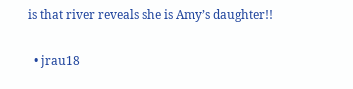is that river reveals she is Amy’s daughter!!

  • jrau18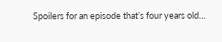Spoilers for an episode that’s four years old…